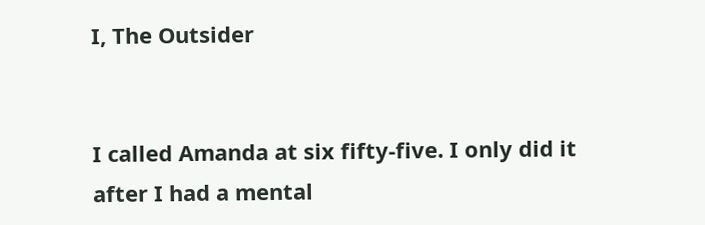I, The Outsider


I called Amanda at six fifty-five. I only did it after I had a mental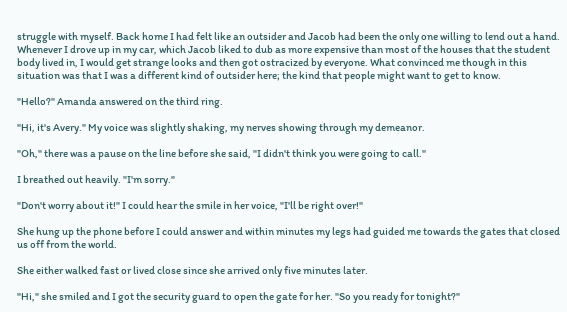struggle with myself. Back home I had felt like an outsider and Jacob had been the only one willing to lend out a hand. Whenever I drove up in my car, which Jacob liked to dub as more expensive than most of the houses that the student body lived in, I would get strange looks and then got ostracized by everyone. What convinced me though in this situation was that I was a different kind of outsider here; the kind that people might want to get to know.

"Hello?" Amanda answered on the third ring.

"Hi, it's Avery." My voice was slightly shaking, my nerves showing through my demeanor.

"Oh," there was a pause on the line before she said, "I didn't think you were going to call."

I breathed out heavily. "I'm sorry."

"Don't worry about it!" I could hear the smile in her voice, "I'll be right over!"

She hung up the phone before I could answer and within minutes my legs had guided me towards the gates that closed us off from the world.

She either walked fast or lived close since she arrived only five minutes later.

"Hi," she smiled and I got the security guard to open the gate for her. "So you ready for tonight?"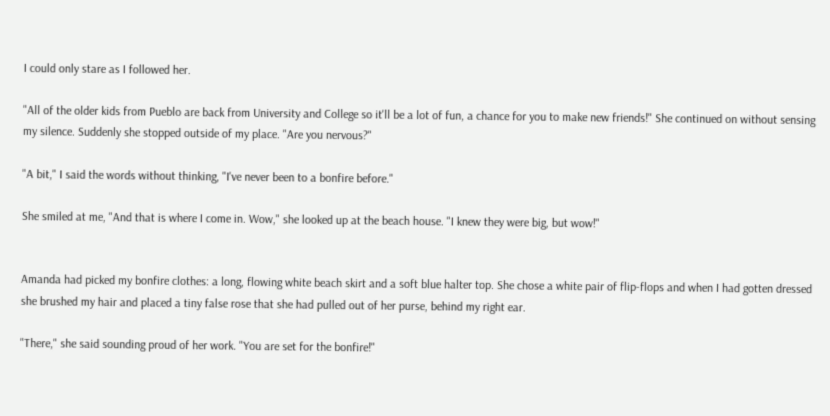I could only stare as I followed her.

"All of the older kids from Pueblo are back from University and College so it'll be a lot of fun, a chance for you to make new friends!" She continued on without sensing my silence. Suddenly she stopped outside of my place. "Are you nervous?"

"A bit," I said the words without thinking, "I've never been to a bonfire before."

She smiled at me, "And that is where I come in. Wow," she looked up at the beach house. "I knew they were big, but wow!"


Amanda had picked my bonfire clothes: a long, flowing white beach skirt and a soft blue halter top. She chose a white pair of flip-flops and when I had gotten dressed she brushed my hair and placed a tiny false rose that she had pulled out of her purse, behind my right ear.

"There," she said sounding proud of her work. "You are set for the bonfire!"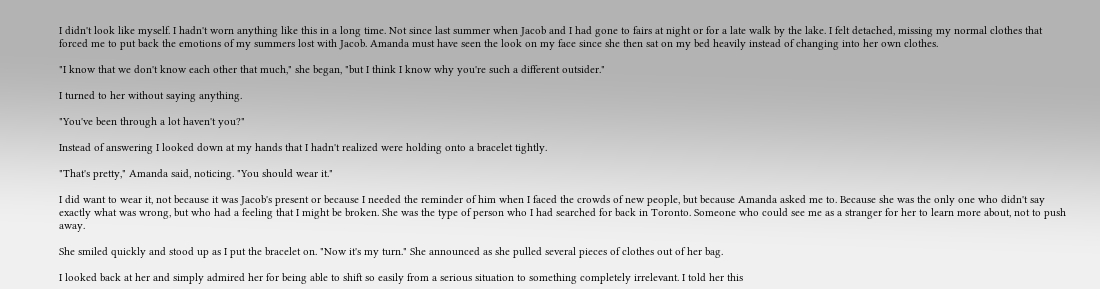I didn't look like myself. I hadn't worn anything like this in a long time. Not since last summer when Jacob and I had gone to fairs at night or for a late walk by the lake. I felt detached, missing my normal clothes that forced me to put back the emotions of my summers lost with Jacob. Amanda must have seen the look on my face since she then sat on my bed heavily instead of changing into her own clothes.

"I know that we don't know each other that much," she began, "but I think I know why you're such a different outsider."

I turned to her without saying anything.

"You've been through a lot haven't you?"

Instead of answering I looked down at my hands that I hadn't realized were holding onto a bracelet tightly.

"That's pretty," Amanda said, noticing. "You should wear it."

I did want to wear it, not because it was Jacob's present or because I needed the reminder of him when I faced the crowds of new people, but because Amanda asked me to. Because she was the only one who didn't say exactly what was wrong, but who had a feeling that I might be broken. She was the type of person who I had searched for back in Toronto. Someone who could see me as a stranger for her to learn more about, not to push away.

She smiled quickly and stood up as I put the bracelet on. "Now it's my turn." She announced as she pulled several pieces of clothes out of her bag.

I looked back at her and simply admired her for being able to shift so easily from a serious situation to something completely irrelevant. I told her this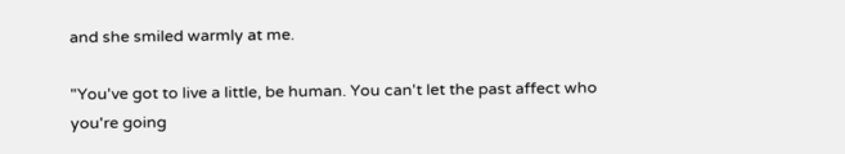and she smiled warmly at me.

"You've got to live a little, be human. You can't let the past affect who you're going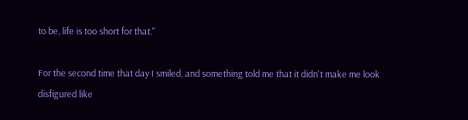to be, life is too short for that."

For the second time that day I smiled, and something told me that it didn't make me look disfigured like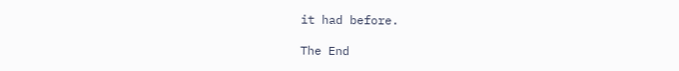it had before.

The End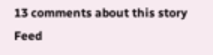13 comments about this story Feed